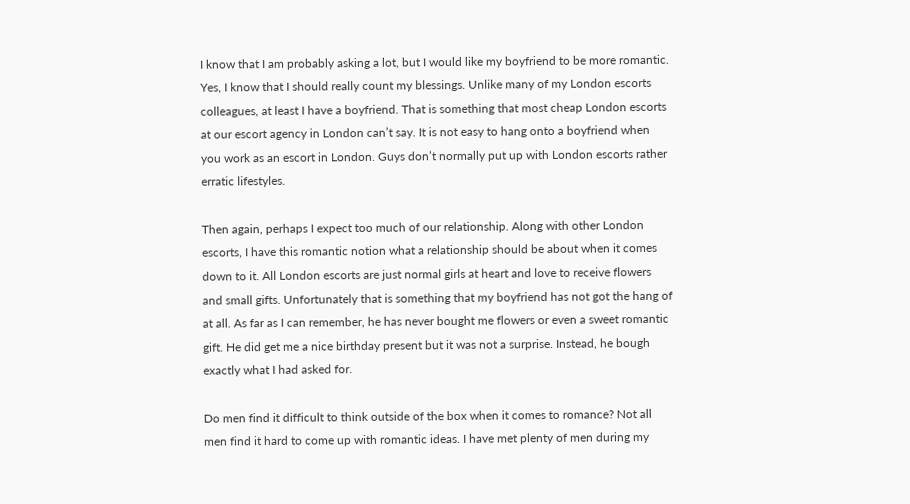I know that I am probably asking a lot, but I would like my boyfriend to be more romantic. Yes, I know that I should really count my blessings. Unlike many of my London escorts colleagues, at least I have a boyfriend. That is something that most cheap London escorts at our escort agency in London can’t say. It is not easy to hang onto a boyfriend when you work as an escort in London. Guys don’t normally put up with London escorts rather erratic lifestyles.

Then again, perhaps I expect too much of our relationship. Along with other London escorts, I have this romantic notion what a relationship should be about when it comes down to it. All London escorts are just normal girls at heart and love to receive flowers and small gifts. Unfortunately that is something that my boyfriend has not got the hang of at all. As far as I can remember, he has never bought me flowers or even a sweet romantic gift. He did get me a nice birthday present but it was not a surprise. Instead, he bough exactly what I had asked for.

Do men find it difficult to think outside of the box when it comes to romance? Not all men find it hard to come up with romantic ideas. I have met plenty of men during my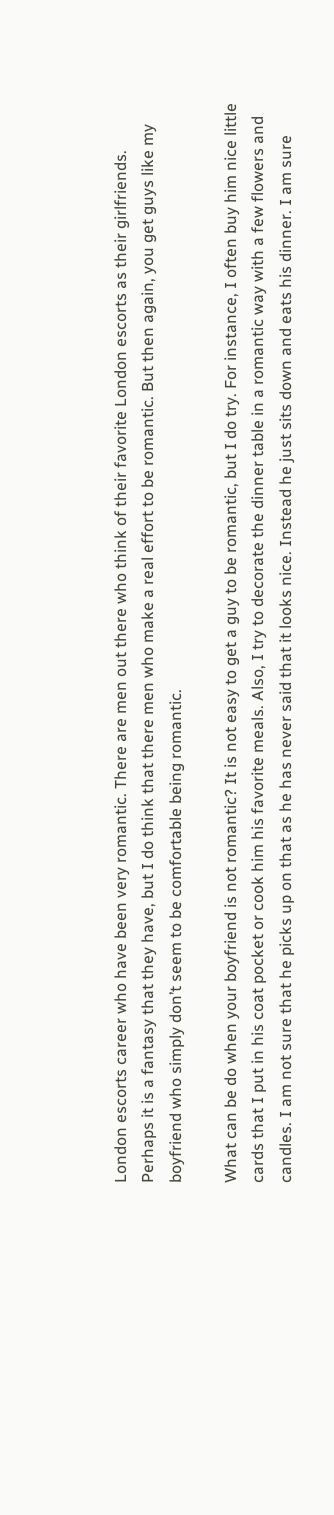London escorts career who have been very romantic. There are men out there who think of their favorite London escorts as their girlfriends. Perhaps it is a fantasy that they have, but I do think that there men who make a real effort to be romantic. But then again, you get guys like my boyfriend who simply don’t seem to be comfortable being romantic.

What can be do when your boyfriend is not romantic? It is not easy to get a guy to be romantic, but I do try. For instance, I often buy him nice little cards that I put in his coat pocket or cook him his favorite meals. Also, I try to decorate the dinner table in a romantic way with a few flowers and candles. I am not sure that he picks up on that as he has never said that it looks nice. Instead he just sits down and eats his dinner. I am sure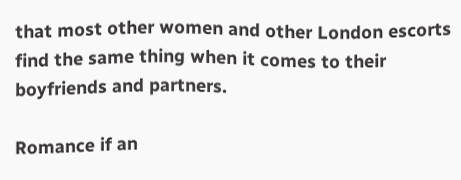that most other women and other London escorts find the same thing when it comes to their boyfriends and partners.

Romance if an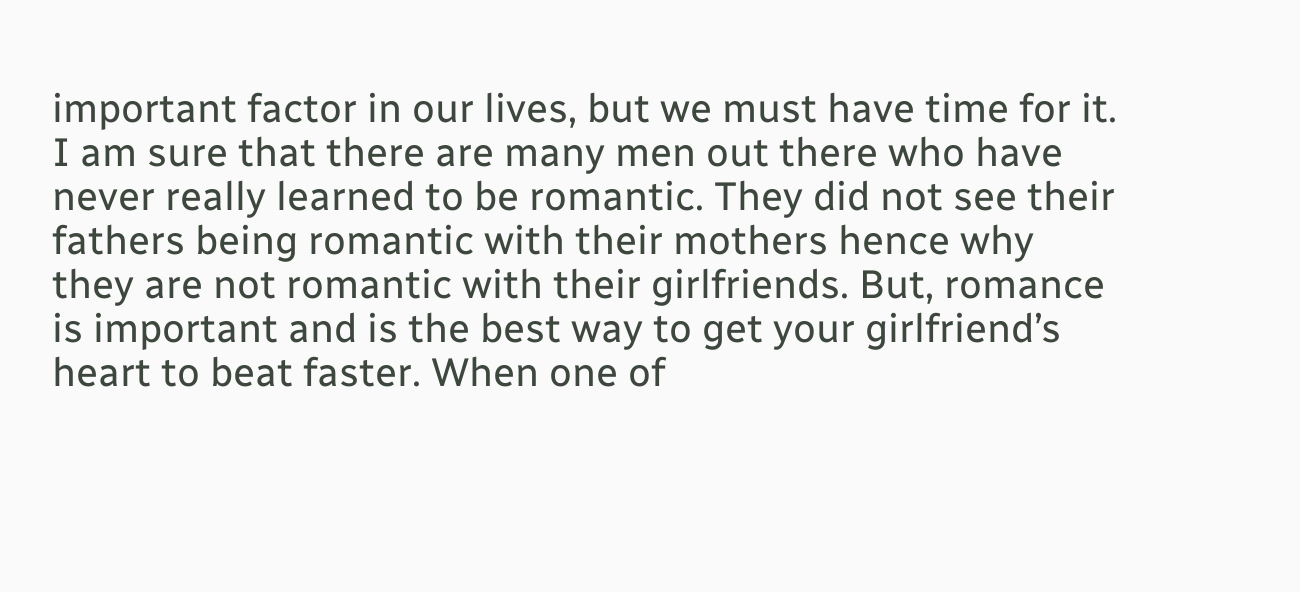important factor in our lives, but we must have time for it. I am sure that there are many men out there who have never really learned to be romantic. They did not see their fathers being romantic with their mothers hence why they are not romantic with their girlfriends. But, romance is important and is the best way to get your girlfriend’s heart to beat faster. When one of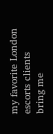my favorite London escorts clients bring me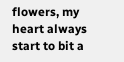flowers, my heart always start to bit a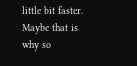little bit faster. Maybe that is why so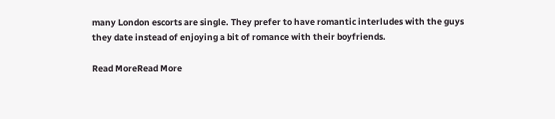many London escorts are single. They prefer to have romantic interludes with the guys they date instead of enjoying a bit of romance with their boyfriends.

Read MoreRead More